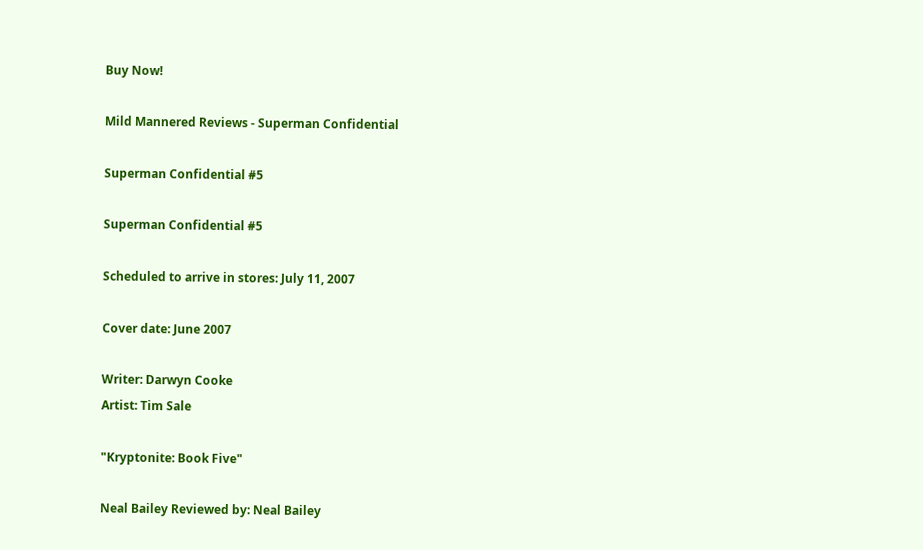Buy Now!

Mild Mannered Reviews - Superman Confidential

Superman Confidential #5

Superman Confidential #5

Scheduled to arrive in stores: July 11, 2007

Cover date: June 2007

Writer: Darwyn Cooke
Artist: Tim Sale

"Kryptonite: Book Five"

Neal Bailey Reviewed by: Neal Bailey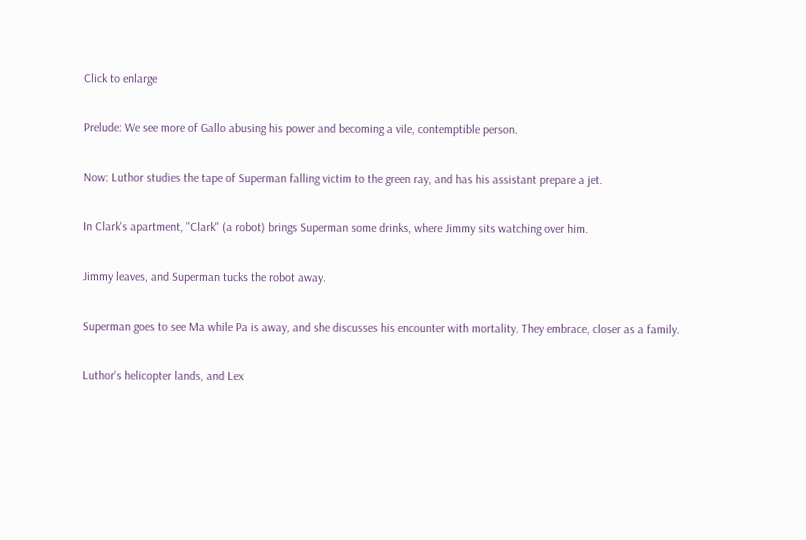Click to enlarge

Prelude: We see more of Gallo abusing his power and becoming a vile, contemptible person.

Now: Luthor studies the tape of Superman falling victim to the green ray, and has his assistant prepare a jet.

In Clark's apartment, "Clark" (a robot) brings Superman some drinks, where Jimmy sits watching over him.

Jimmy leaves, and Superman tucks the robot away.

Superman goes to see Ma while Pa is away, and she discusses his encounter with mortality. They embrace, closer as a family.

Luthor's helicopter lands, and Lex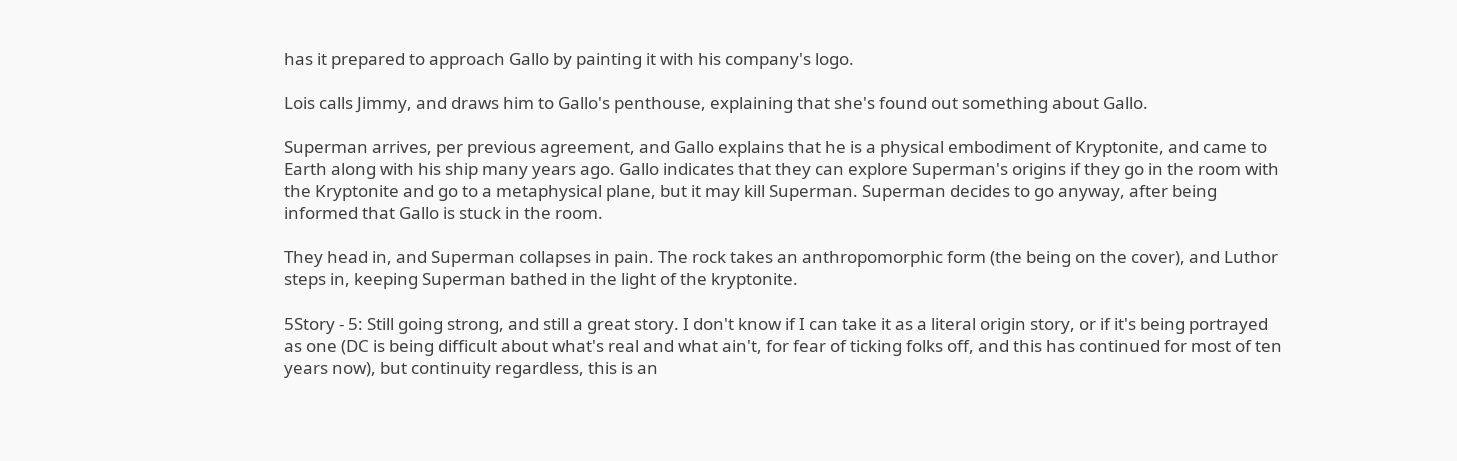has it prepared to approach Gallo by painting it with his company's logo.

Lois calls Jimmy, and draws him to Gallo's penthouse, explaining that she's found out something about Gallo.

Superman arrives, per previous agreement, and Gallo explains that he is a physical embodiment of Kryptonite, and came to Earth along with his ship many years ago. Gallo indicates that they can explore Superman's origins if they go in the room with the Kryptonite and go to a metaphysical plane, but it may kill Superman. Superman decides to go anyway, after being informed that Gallo is stuck in the room.

They head in, and Superman collapses in pain. The rock takes an anthropomorphic form (the being on the cover), and Luthor steps in, keeping Superman bathed in the light of the kryptonite.

5Story - 5: Still going strong, and still a great story. I don't know if I can take it as a literal origin story, or if it's being portrayed as one (DC is being difficult about what's real and what ain't, for fear of ticking folks off, and this has continued for most of ten years now), but continuity regardless, this is an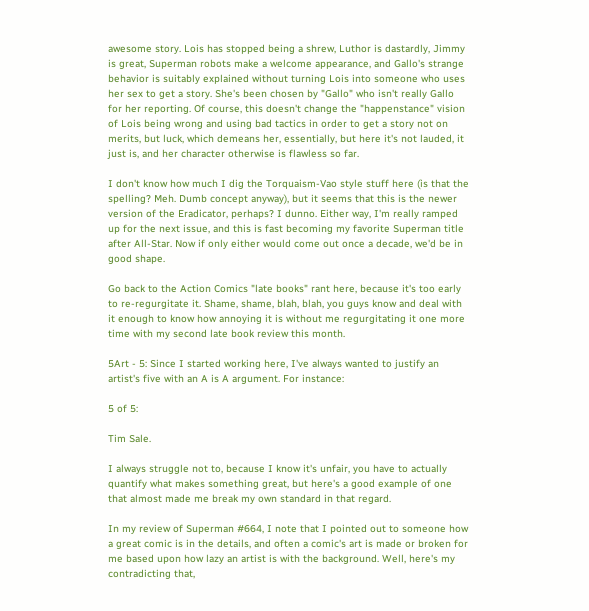awesome story. Lois has stopped being a shrew, Luthor is dastardly, Jimmy is great, Superman robots make a welcome appearance, and Gallo's strange behavior is suitably explained without turning Lois into someone who uses her sex to get a story. She's been chosen by "Gallo" who isn't really Gallo for her reporting. Of course, this doesn't change the "happenstance" vision of Lois being wrong and using bad tactics in order to get a story not on merits, but luck, which demeans her, essentially, but here it's not lauded, it just is, and her character otherwise is flawless so far.

I don't know how much I dig the Torquaism-Vao style stuff here (is that the spelling? Meh. Dumb concept anyway), but it seems that this is the newer version of the Eradicator, perhaps? I dunno. Either way, I'm really ramped up for the next issue, and this is fast becoming my favorite Superman title after All-Star. Now if only either would come out once a decade, we'd be in good shape.

Go back to the Action Comics "late books" rant here, because it's too early to re-regurgitate it. Shame, shame, blah, blah, you guys know and deal with it enough to know how annoying it is without me regurgitating it one more time with my second late book review this month.

5Art - 5: Since I started working here, I've always wanted to justify an artist's five with an A is A argument. For instance:

5 of 5:

Tim Sale.

I always struggle not to, because I know it's unfair, you have to actually quantify what makes something great, but here's a good example of one that almost made me break my own standard in that regard.

In my review of Superman #664, I note that I pointed out to someone how a great comic is in the details, and often a comic's art is made or broken for me based upon how lazy an artist is with the background. Well, here's my contradicting that,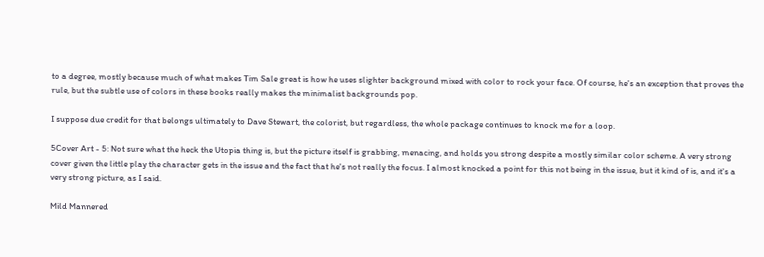to a degree, mostly because much of what makes Tim Sale great is how he uses slighter background mixed with color to rock your face. Of course, he's an exception that proves the rule, but the subtle use of colors in these books really makes the minimalist backgrounds pop.

I suppose due credit for that belongs ultimately to Dave Stewart, the colorist, but regardless, the whole package continues to knock me for a loop.

5Cover Art - 5: Not sure what the heck the Utopia thing is, but the picture itself is grabbing, menacing, and holds you strong despite a mostly similar color scheme. A very strong cover given the little play the character gets in the issue and the fact that he's not really the focus. I almost knocked a point for this not being in the issue, but it kind of is, and it's a very strong picture, as I said.

Mild Mannered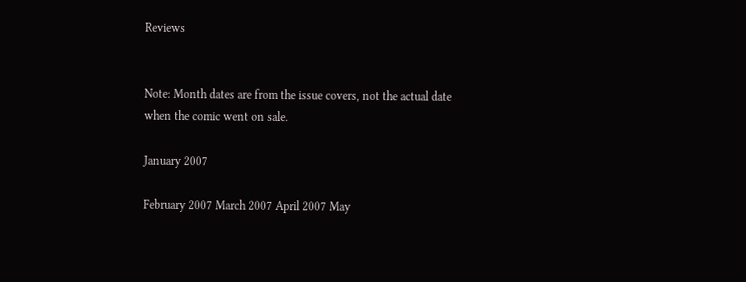Reviews


Note: Month dates are from the issue covers, not the actual date when the comic went on sale.

January 2007

February 2007 March 2007 April 2007 May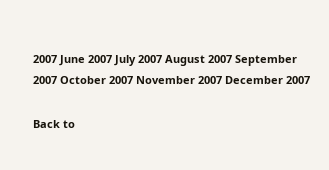2007 June 2007 July 2007 August 2007 September 2007 October 2007 November 2007 December 2007

Back to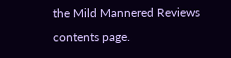the Mild Mannered Reviews contents page.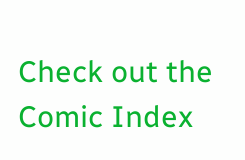Check out the Comic Index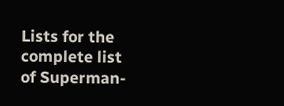Lists for the complete list of Superman-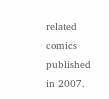related comics published in 2007.